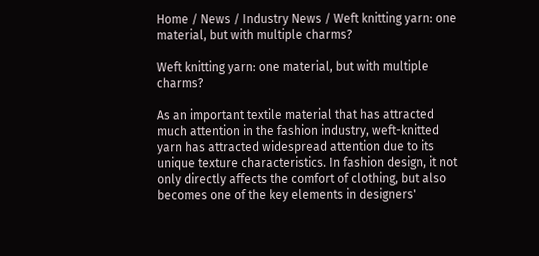Home / News / Industry News / Weft knitting yarn: one material, but with multiple charms?

Weft knitting yarn: one material, but with multiple charms?

As an important textile material that has attracted much attention in the fashion industry, weft-knitted yarn has attracted widespread attention due to its unique texture characteristics. In fashion design, it not only directly affects the comfort of clothing, but also becomes one of the key elements in designers'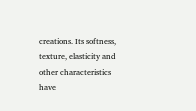creations. Its softness, texture, elasticity and other characteristics have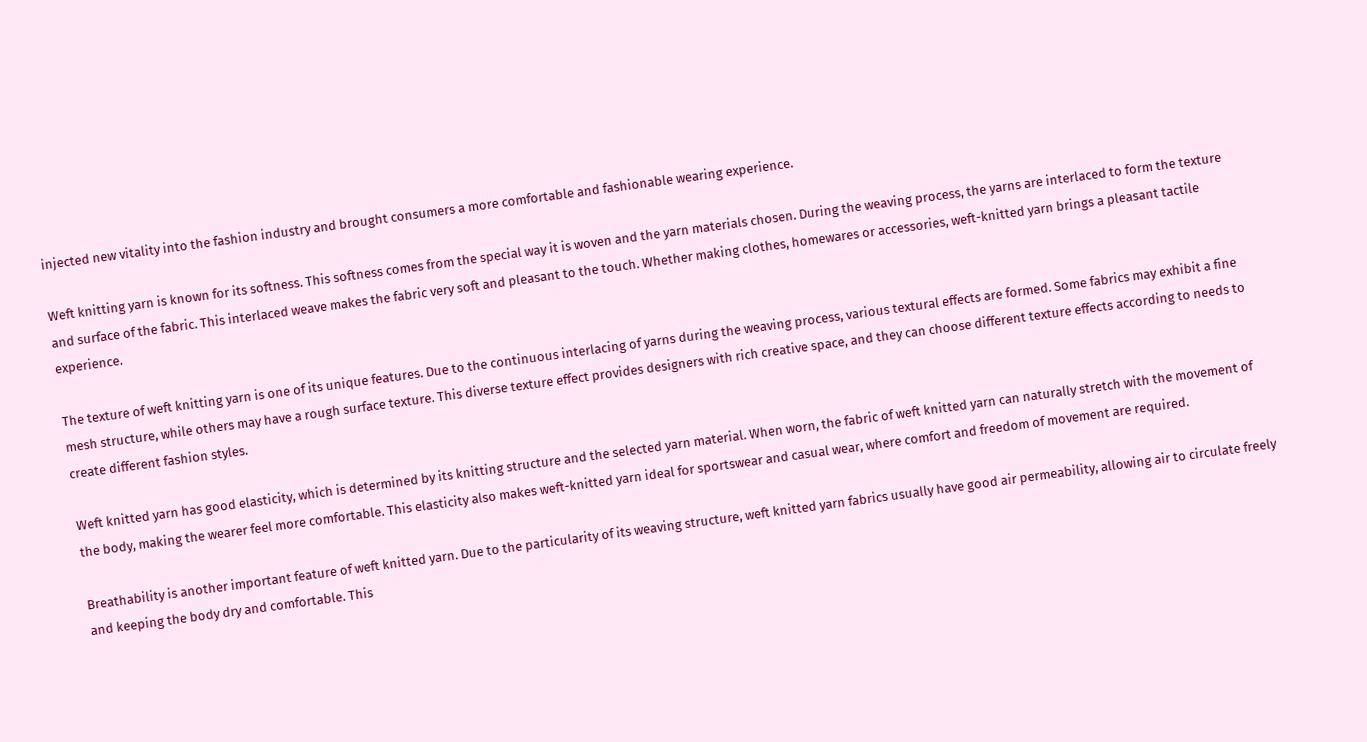injected new vitality into the fashion industry and brought consumers a more comfortable and fashionable wearing experience.

Weft knitting yarn is known for its softness. This softness comes from the special way it is woven and the yarn materials chosen. During the weaving process, the yarns are interlaced to form the texture and surface of the fabric. This interlaced weave makes the fabric very soft and pleasant to the touch. Whether making clothes, homewares or accessories, weft-knitted yarn brings a pleasant tactile experience.

The texture of weft knitting yarn is one of its unique features. Due to the continuous interlacing of yarns during the weaving process, various textural effects are formed. Some fabrics may exhibit a fine mesh structure, while others may have a rough surface texture. This diverse texture effect provides designers with rich creative space, and they can choose different texture effects according to needs to create different fashion styles.

Weft knitted yarn has good elasticity, which is determined by its knitting structure and the selected yarn material. When worn, the fabric of weft knitted yarn can naturally stretch with the movement of the body, making the wearer feel more comfortable. This elasticity also makes weft-knitted yarn ideal for sportswear and casual wear, where comfort and freedom of movement are required.

Breathability is another important feature of weft knitted yarn. Due to the particularity of its weaving structure, weft knitted yarn fabrics usually have good air permeability, allowing air to circulate freely and keeping the body dry and comfortable. This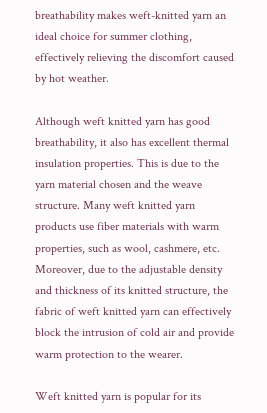breathability makes weft-knitted yarn an ideal choice for summer clothing, effectively relieving the discomfort caused by hot weather.

Although weft knitted yarn has good breathability, it also has excellent thermal insulation properties. This is due to the yarn material chosen and the weave structure. Many weft knitted yarn products use fiber materials with warm properties, such as wool, cashmere, etc. Moreover, due to the adjustable density and thickness of its knitted structure, the fabric of weft knitted yarn can effectively block the intrusion of cold air and provide warm protection to the wearer.

Weft knitted yarn is popular for its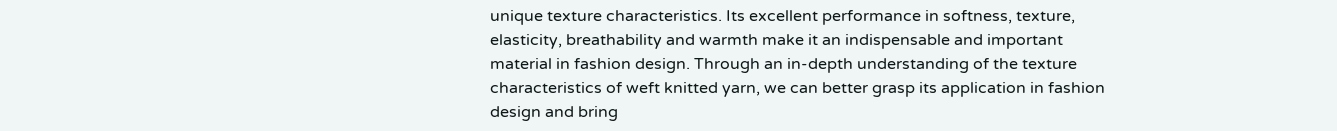unique texture characteristics. Its excellent performance in softness, texture, elasticity, breathability and warmth make it an indispensable and important material in fashion design. Through an in-depth understanding of the texture characteristics of weft knitted yarn, we can better grasp its application in fashion design and bring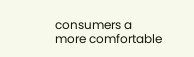consumers a more comfortable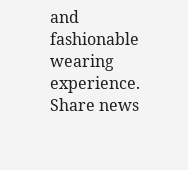and fashionable wearing experience.
Share news